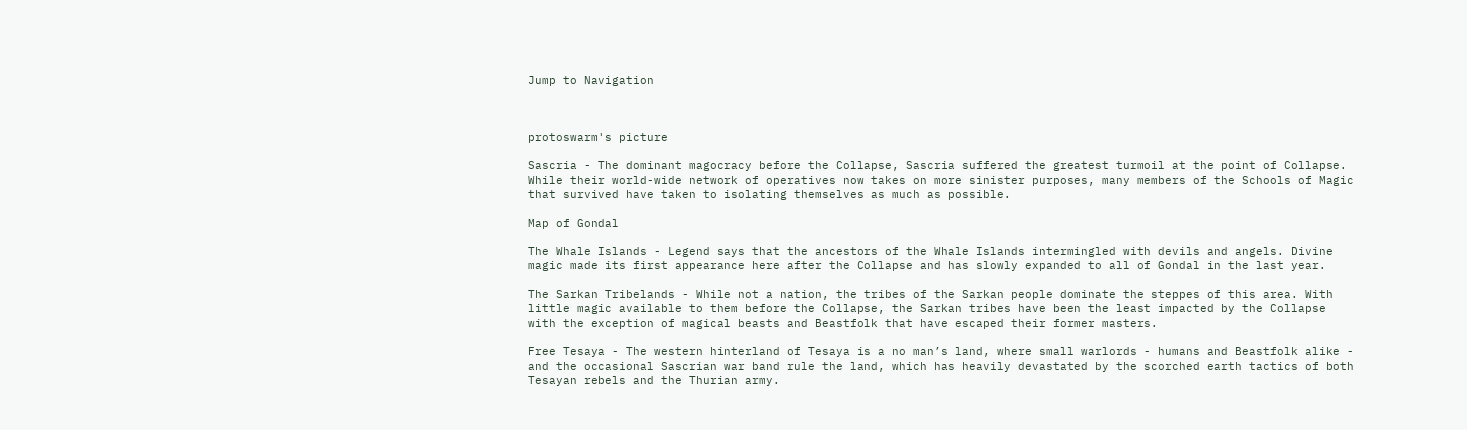Jump to Navigation



protoswarm's picture

Sascria - The dominant magocracy before the Collapse, Sascria suffered the greatest turmoil at the point of Collapse. While their world-wide network of operatives now takes on more sinister purposes, many members of the Schools of Magic that survived have taken to isolating themselves as much as possible.

Map of Gondal

The Whale Islands - Legend says that the ancestors of the Whale Islands intermingled with devils and angels. Divine magic made its first appearance here after the Collapse and has slowly expanded to all of Gondal in the last year.

The Sarkan Tribelands - While not a nation, the tribes of the Sarkan people dominate the steppes of this area. With little magic available to them before the Collapse, the Sarkan tribes have been the least impacted by the Collapse with the exception of magical beasts and Beastfolk that have escaped their former masters.

Free Tesaya - The western hinterland of Tesaya is a no man’s land, where small warlords - humans and Beastfolk alike - and the occasional Sascrian war band rule the land, which has heavily devastated by the scorched earth tactics of both Tesayan rebels and the Thurian army.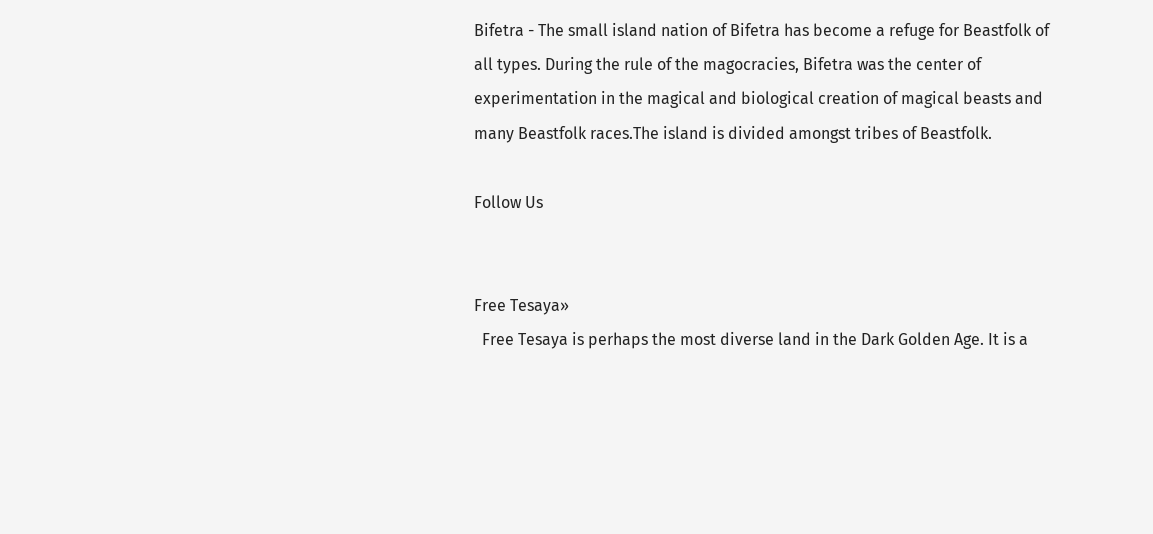Bifetra - The small island nation of Bifetra has become a refuge for Beastfolk of all types. During the rule of the magocracies, Bifetra was the center of experimentation in the magical and biological creation of magical beasts and many Beastfolk races.The island is divided amongst tribes of Beastfolk.

Follow Us


Free Tesaya»
  Free Tesaya is perhaps the most diverse land in the Dark Golden Age. It is a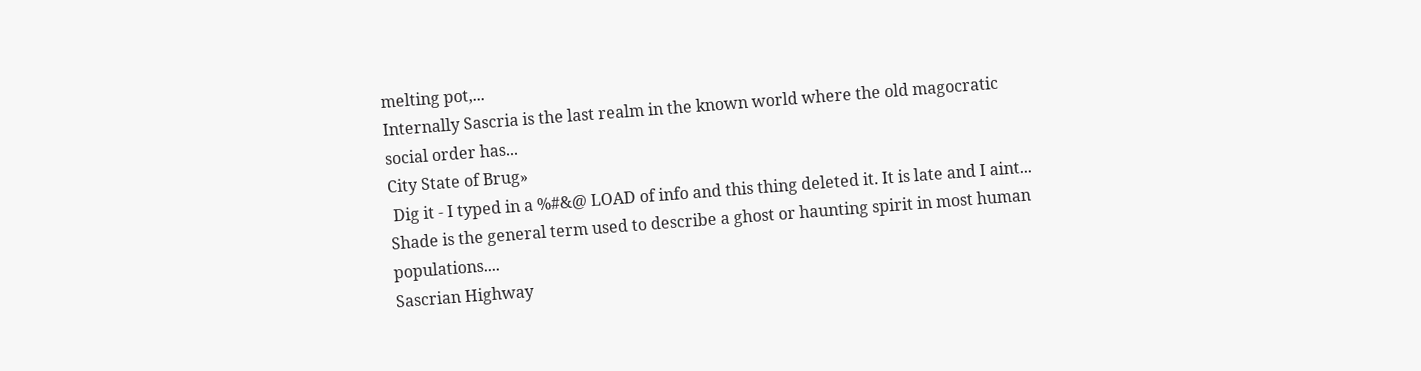melting pot,...
Internally Sascria is the last realm in the known world where the old magocratic social order has...
City State of Brug»
 Dig it - I typed in a %#&@ LOAD of info and this thing deleted it. It is late and I aint...
Shade is the general term used to describe a ghost or haunting spirit in most human populations....
Sascrian Highway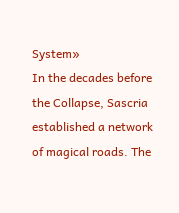System»
In the decades before the Collapse, Sascria established a network of magical roads. The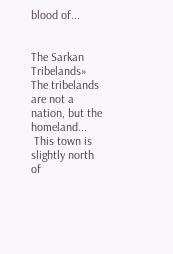blood of...


The Sarkan Tribelands»
The tribelands are not a nation, but the homeland...
 This town is slightly north of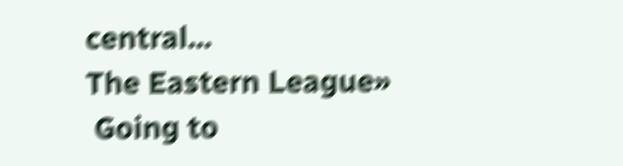central...
The Eastern League»
 Going to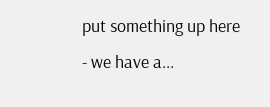put something up here - we have a...